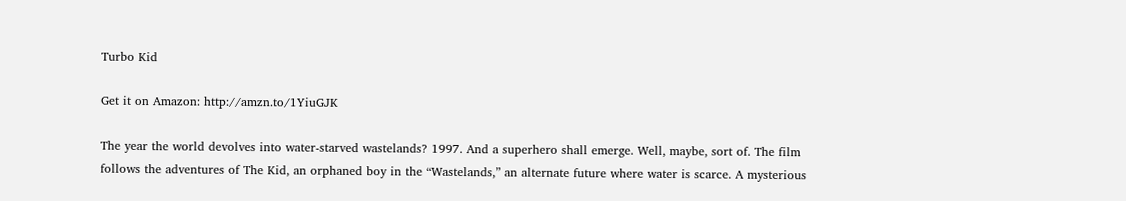Turbo Kid

Get it on Amazon: http://amzn.to/1YiuGJK

The year the world devolves into water-starved wastelands? 1997. And a superhero shall emerge. Well, maybe, sort of. The film follows the adventures of The Kid, an orphaned boy in the “Wastelands,” an alternate future where water is scarce. A mysterious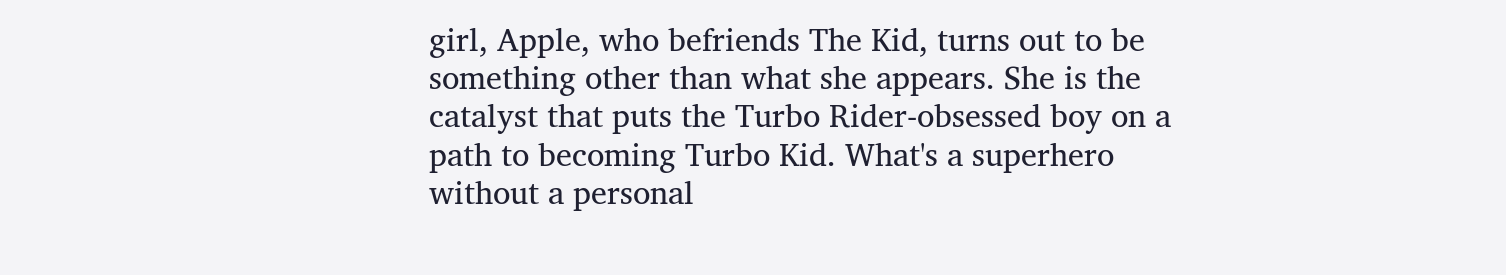girl, Apple, who befriends The Kid, turns out to be something other than what she appears. She is the catalyst that puts the Turbo Rider-obsessed boy on a path to becoming Turbo Kid. What's a superhero without a personal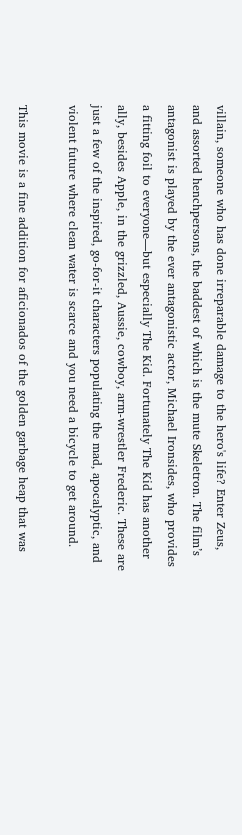villain, someone who has done irreparable damage to the hero's life? Enter Zeus, and assorted henchpersons, the baddest of which is the mute Skeletron. The film’s antagonist is played by the ever antagonistic actor, Michael Ironsides, who provides a fitting foil to everyone—but especially The Kid. Fortunately The Kid has another ally, besides Apple, in the grizzled, Aussie, cowboy, arm-wrestler Frederic. These are just a few of the inspired, go-for-it characters populating the mad, apocalyptic, and violent future where clean water is scarce and you need a bicycle to get around.

This movie is a fine addition for aficionados of the golden garbage heap that was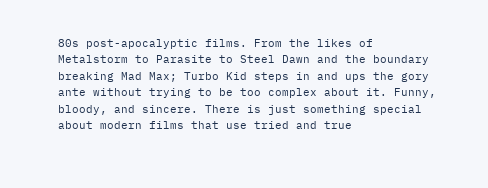80s post-apocalyptic films. From the likes of Metalstorm to Parasite to Steel Dawn and the boundary breaking Mad Max; Turbo Kid steps in and ups the gory ante without trying to be too complex about it. Funny, bloody, and sincere. There is just something special about modern films that use tried and true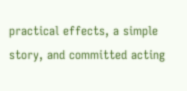practical effects, a simple story, and committed acting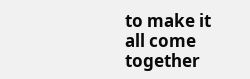to make it all come together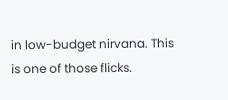in low-budget nirvana. This is one of those flicks.